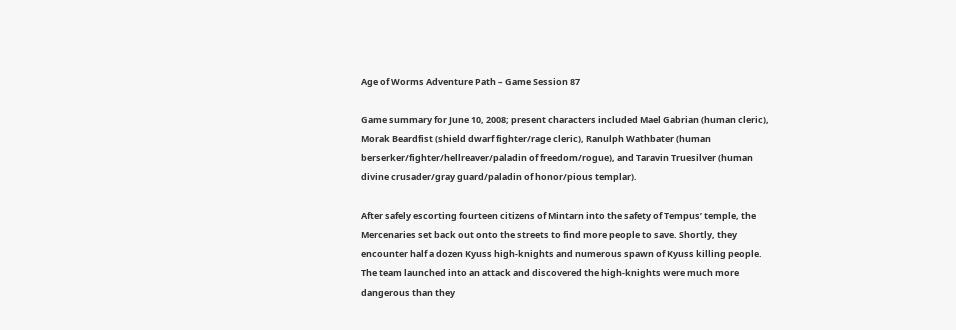Age of Worms Adventure Path – Game Session 87

Game summary for June 10, 2008; present characters included Mael Gabrian (human cleric), Morak Beardfist (shield dwarf fighter/rage cleric), Ranulph Wathbater (human berserker/fighter/hellreaver/paladin of freedom/rogue), and Taravin Truesilver (human divine crusader/gray guard/paladin of honor/pious templar).

After safely escorting fourteen citizens of Mintarn into the safety of Tempus’ temple, the Mercenaries set back out onto the streets to find more people to save. Shortly, they encounter half a dozen Kyuss high-knights and numerous spawn of Kyuss killing people. The team launched into an attack and discovered the high-knights were much more dangerous than they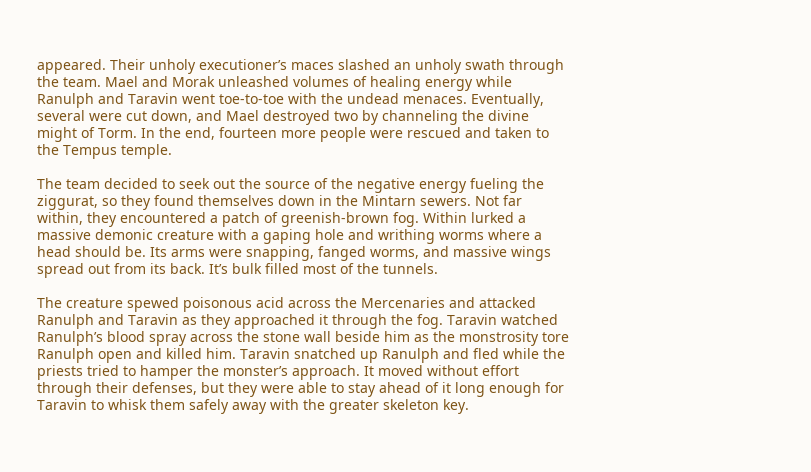appeared. Their unholy executioner’s maces slashed an unholy swath through the team. Mael and Morak unleashed volumes of healing energy while Ranulph and Taravin went toe-to-toe with the undead menaces. Eventually, several were cut down, and Mael destroyed two by channeling the divine might of Torm. In the end, fourteen more people were rescued and taken to the Tempus temple.

The team decided to seek out the source of the negative energy fueling the ziggurat, so they found themselves down in the Mintarn sewers. Not far within, they encountered a patch of greenish-brown fog. Within lurked a massive demonic creature with a gaping hole and writhing worms where a head should be. Its arms were snapping, fanged worms, and massive wings spread out from its back. It’s bulk filled most of the tunnels.

The creature spewed poisonous acid across the Mercenaries and attacked Ranulph and Taravin as they approached it through the fog. Taravin watched Ranulph’s blood spray across the stone wall beside him as the monstrosity tore Ranulph open and killed him. Taravin snatched up Ranulph and fled while the priests tried to hamper the monster’s approach. It moved without effort through their defenses, but they were able to stay ahead of it long enough for Taravin to whisk them safely away with the greater skeleton key.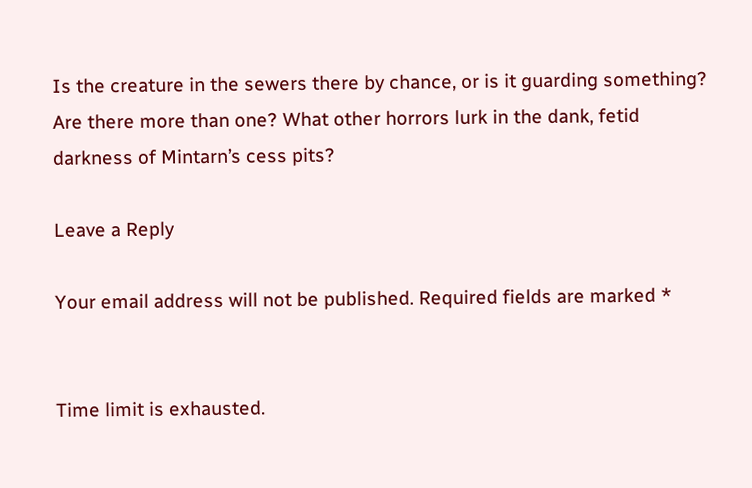Is the creature in the sewers there by chance, or is it guarding something? Are there more than one? What other horrors lurk in the dank, fetid darkness of Mintarn’s cess pits?

Leave a Reply

Your email address will not be published. Required fields are marked *


Time limit is exhausted.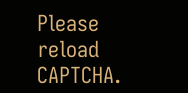Please reload CAPTCHA.